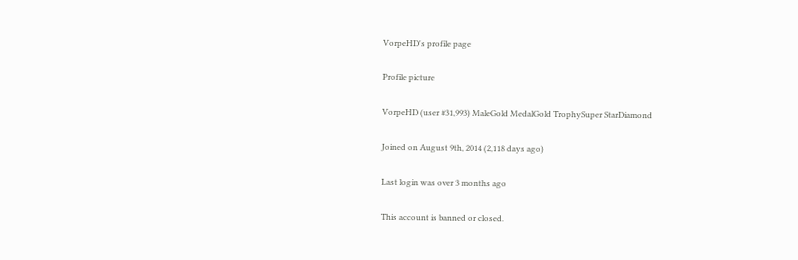VorpeHD's profile page

Profile picture

VorpeHD (user #31,993) MaleGold MedalGold TrophySuper StarDiamond

Joined on August 9th, 2014 (2,118 days ago)

Last login was over 3 months ago

This account is banned or closed.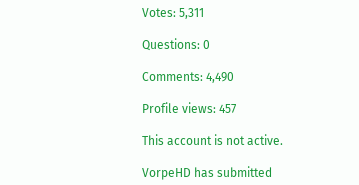Votes: 5,311

Questions: 0

Comments: 4,490

Profile views: 457

This account is not active.

VorpeHD has submitted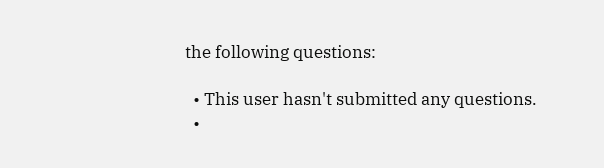the following questions:

  • This user hasn't submitted any questions.
  •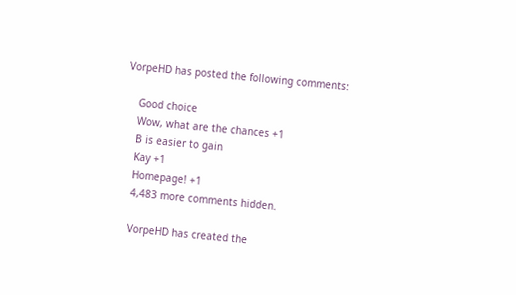VorpeHD has posted the following comments:

    Good choice
    Wow, what are the chances +1
    B is easier to gain
    Kay +1
    Homepage! +1
    4,483 more comments hidden.

    VorpeHD has created the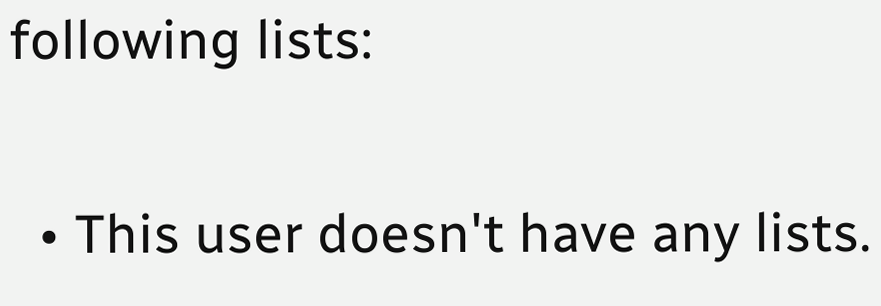following lists:

  • This user doesn't have any lists.